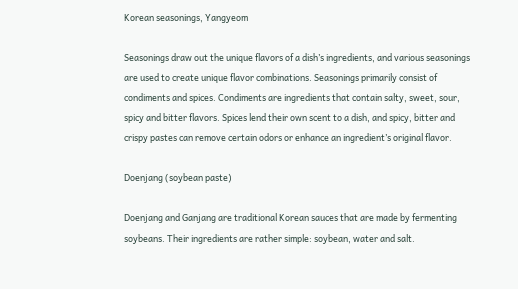Korean seasonings, Yangyeom

Seasonings draw out the unique flavors of a dish’s ingredients, and various seasonings are used to create unique flavor combinations. Seasonings primarily consist of condiments and spices. Condiments are ingredients that contain salty, sweet, sour, spicy and bitter flavors. Spices lend their own scent to a dish, and spicy, bitter and crispy pastes can remove certain odors or enhance an ingredient’s original flavor.

Doenjang (soybean paste)

Doenjang and Ganjang are traditional Korean sauces that are made by fermenting soybeans. Their ingredients are rather simple: soybean, water and salt.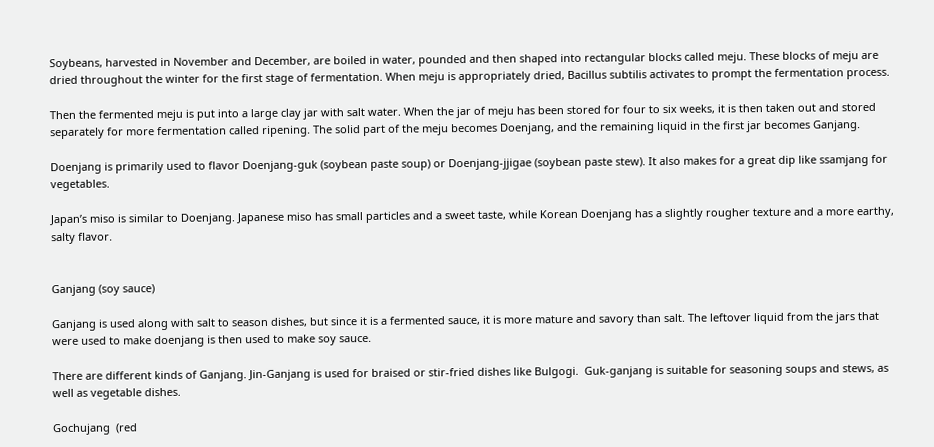Soybeans, harvested in November and December, are boiled in water, pounded and then shaped into rectangular blocks called meju. These blocks of meju are dried throughout the winter for the first stage of fermentation. When meju is appropriately dried, Bacillus subtilis activates to prompt the fermentation process.

Then the fermented meju is put into a large clay jar with salt water. When the jar of meju has been stored for four to six weeks, it is then taken out and stored separately for more fermentation called ripening. The solid part of the meju becomes Doenjang, and the remaining liquid in the first jar becomes Ganjang.

Doenjang is primarily used to flavor Doenjang-guk (soybean paste soup) or Doenjang-jjigae (soybean paste stew). It also makes for a great dip like ssamjang for vegetables.

Japan’s miso is similar to Doenjang. Japanese miso has small particles and a sweet taste, while Korean Doenjang has a slightly rougher texture and a more earthy, salty flavor.


Ganjang (soy sauce)

Ganjang is used along with salt to season dishes, but since it is a fermented sauce, it is more mature and savory than salt. The leftover liquid from the jars that were used to make doenjang is then used to make soy sauce.

There are different kinds of Ganjang. Jin-Ganjang is used for braised or stir-fried dishes like Bulgogi.  Guk-ganjang is suitable for seasoning soups and stews, as well as vegetable dishes.

Gochujang  (red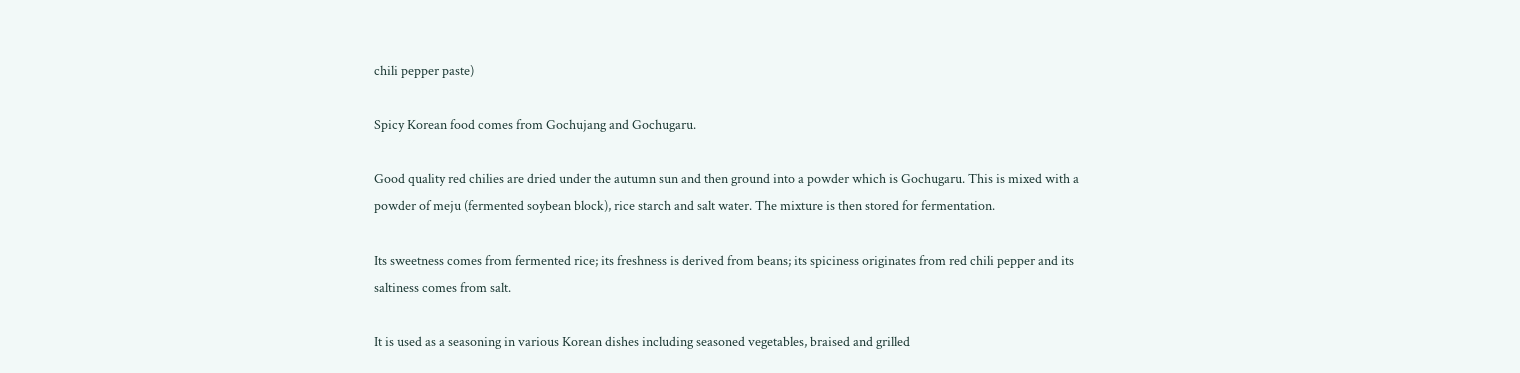chili pepper paste)

Spicy Korean food comes from Gochujang and Gochugaru.

Good quality red chilies are dried under the autumn sun and then ground into a powder which is Gochugaru. This is mixed with a powder of meju (fermented soybean block), rice starch and salt water. The mixture is then stored for fermentation.

Its sweetness comes from fermented rice; its freshness is derived from beans; its spiciness originates from red chili pepper and its saltiness comes from salt.

It is used as a seasoning in various Korean dishes including seasoned vegetables, braised and grilled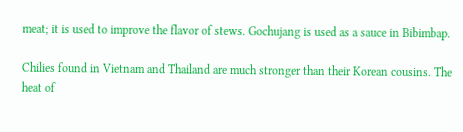meat; it is used to improve the flavor of stews. Gochujang is used as a sauce in Bibimbap.

Chilies found in Vietnam and Thailand are much stronger than their Korean cousins. The heat of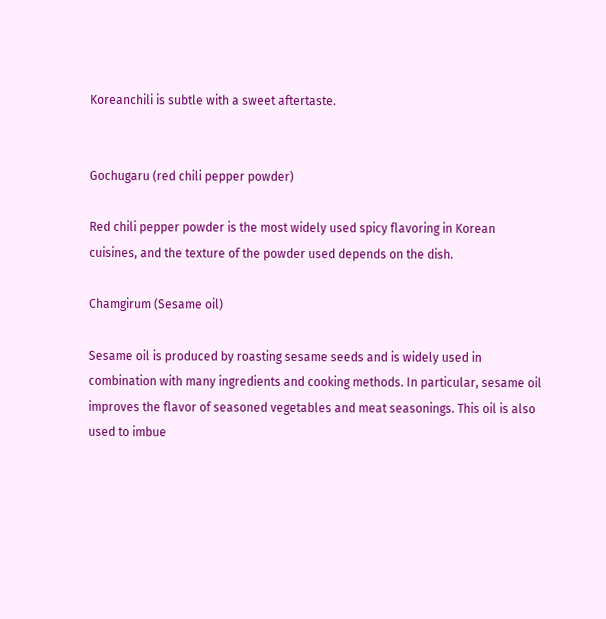Koreanchili is subtle with a sweet aftertaste.


Gochugaru (red chili pepper powder)

Red chili pepper powder is the most widely used spicy flavoring in Korean cuisines, and the texture of the powder used depends on the dish.

Chamgirum (Sesame oil)

Sesame oil is produced by roasting sesame seeds and is widely used in combination with many ingredients and cooking methods. In particular, sesame oil improves the flavor of seasoned vegetables and meat seasonings. This oil is also used to imbue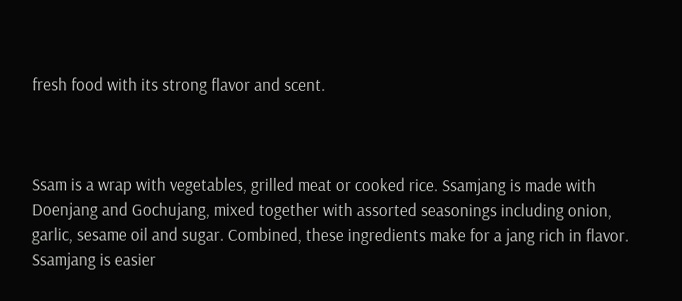fresh food with its strong flavor and scent.



Ssam is a wrap with vegetables, grilled meat or cooked rice. Ssamjang is made with Doenjang and Gochujang, mixed together with assorted seasonings including onion, garlic, sesame oil and sugar. Combined, these ingredients make for a jang rich in flavor. Ssamjang is easier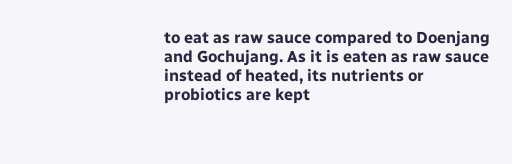to eat as raw sauce compared to Doenjang and Gochujang. As it is eaten as raw sauce instead of heated, its nutrients or probiotics are kept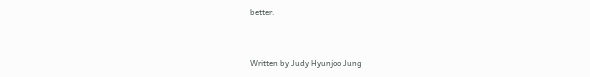better.


Written by Judy Hyunjoo Jung